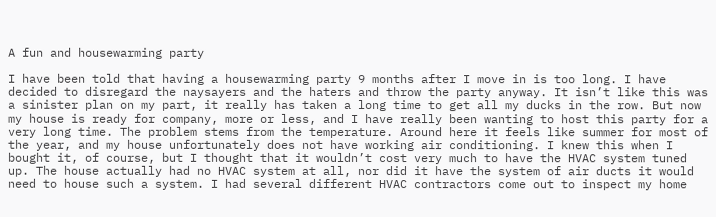A fun and housewarming party

I have been told that having a housewarming party 9 months after I move in is too long. I have decided to disregard the naysayers and the haters and throw the party anyway. It isn’t like this was a sinister plan on my part, it really has taken a long time to get all my ducks in the row. But now my house is ready for company, more or less, and I have really been wanting to host this party for a very long time. The problem stems from the temperature. Around here it feels like summer for most of the year, and my house unfortunately does not have working air conditioning. I knew this when I bought it, of course, but I thought that it wouldn’t cost very much to have the HVAC system tuned up. The house actually had no HVAC system at all, nor did it have the system of air ducts it would need to house such a system. I had several different HVAC contractors come out to inspect my home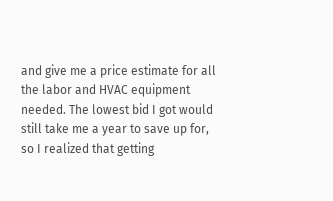and give me a price estimate for all the labor and HVAC equipment needed. The lowest bid I got would still take me a year to save up for, so I realized that getting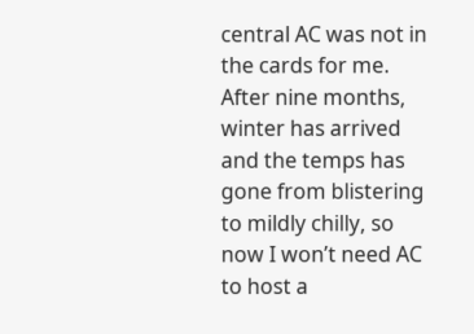central AC was not in the cards for me. After nine months, winter has arrived and the temps has gone from blistering to mildly chilly, so now I won’t need AC to host a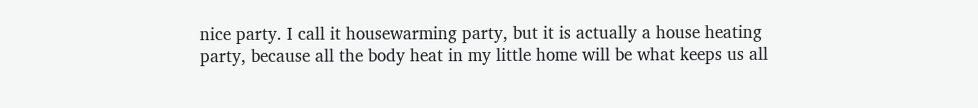nice party. I call it housewarming party, but it is actually a house heating party, because all the body heat in my little home will be what keeps us all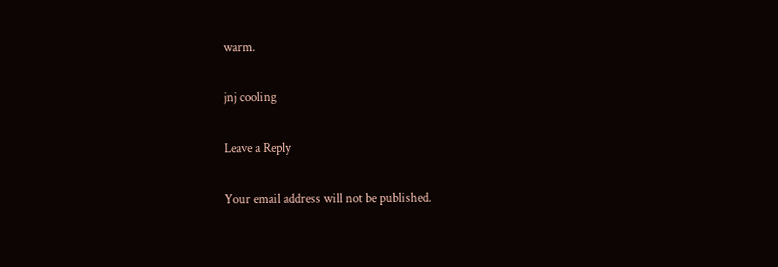warm.

jnj cooling

Leave a Reply

Your email address will not be published.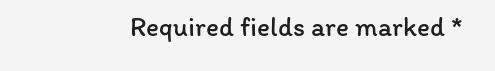Required fields are marked *